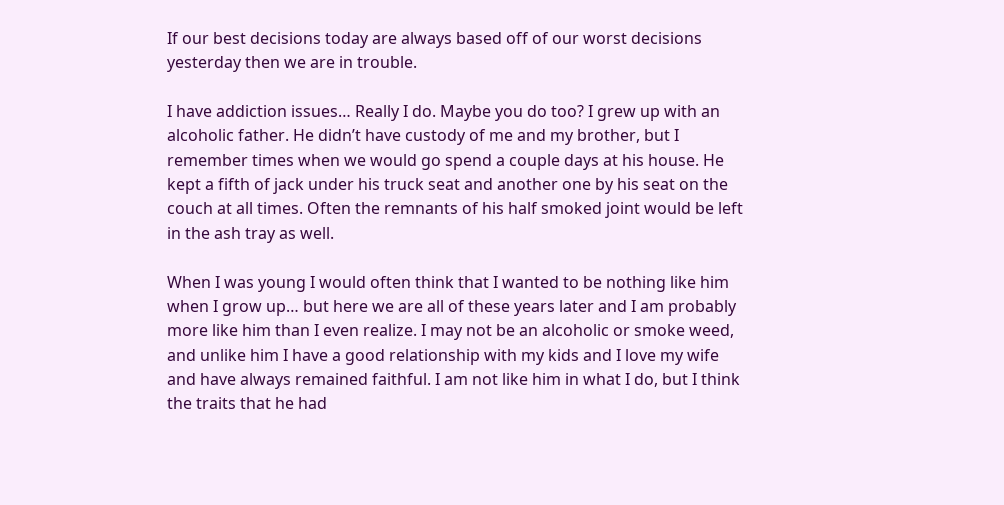If our best decisions today are always based off of our worst decisions yesterday then we are in trouble.

I have addiction issues… Really I do. Maybe you do too? I grew up with an alcoholic father. He didn’t have custody of me and my brother, but I remember times when we would go spend a couple days at his house. He kept a fifth of jack under his truck seat and another one by his seat on the couch at all times. Often the remnants of his half smoked joint would be left in the ash tray as well.

When I was young I would often think that I wanted to be nothing like him when I grow up… but here we are all of these years later and I am probably more like him than I even realize. I may not be an alcoholic or smoke weed, and unlike him I have a good relationship with my kids and I love my wife and have always remained faithful. I am not like him in what I do, but I think the traits that he had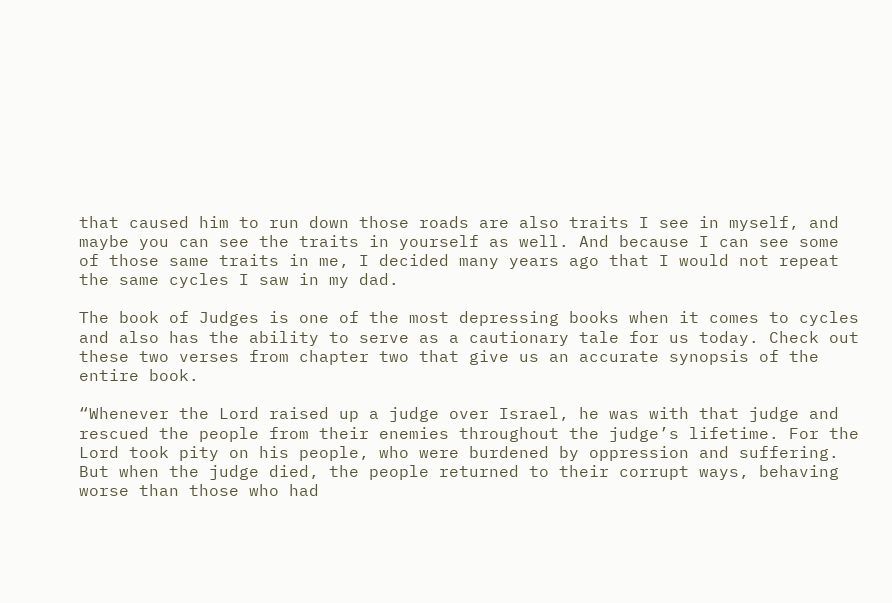that caused him to run down those roads are also traits I see in myself, and maybe you can see the traits in yourself as well. And because I can see some of those same traits in me, I decided many years ago that I would not repeat the same cycles I saw in my dad.

The book of Judges is one of the most depressing books when it comes to cycles and also has the ability to serve as a cautionary tale for us today. Check out these two verses from chapter two that give us an accurate synopsis of the entire book.

“Whenever the Lord raised up a judge over Israel, he was with that judge and rescued the people from their enemies throughout the judge’s lifetime. For the Lord took pity on his people, who were burdened by oppression and suffering. But when the judge died, the people returned to their corrupt ways, behaving worse than those who had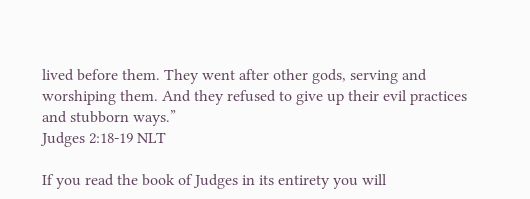lived before them. They went after other gods, serving and worshiping them. And they refused to give up their evil practices and stubborn ways.”
Judges 2:18-19 NLT

If you read the book of Judges in its entirety you will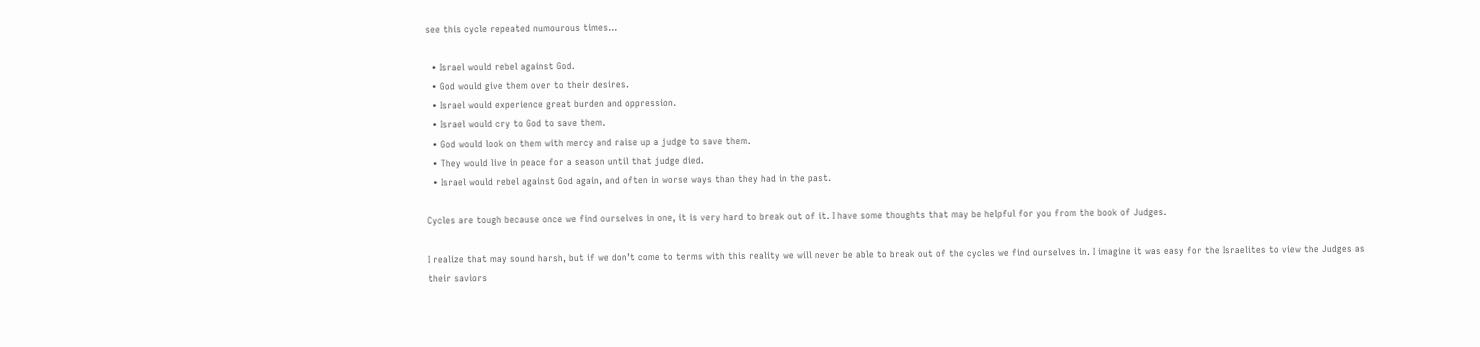see this cycle repeated numourous times…

  • Israel would rebel against God.
  • God would give them over to their desires.
  • Israel would experience great burden and oppression.
  • Israel would cry to God to save them.
  • God would look on them with mercy and raise up a judge to save them.
  • They would live in peace for a season until that judge died.
  • Israel would rebel against God again, and often in worse ways than they had in the past.

Cycles are tough because once we find ourselves in one, it is very hard to break out of it. I have some thoughts that may be helpful for you from the book of Judges.

I realize that may sound harsh, but if we don’t come to terms with this reality we will never be able to break out of the cycles we find ourselves in. I imagine it was easy for the Israelites to view the Judges as their saviors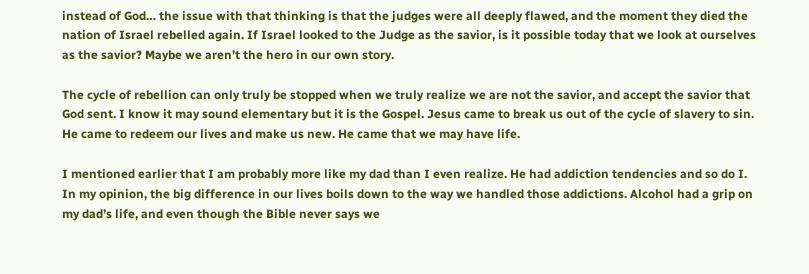instead of God… the issue with that thinking is that the judges were all deeply flawed, and the moment they died the nation of Israel rebelled again. If Israel looked to the Judge as the savior, is it possible today that we look at ourselves as the savior? Maybe we aren’t the hero in our own story.

The cycle of rebellion can only truly be stopped when we truly realize we are not the savior, and accept the savior that God sent. I know it may sound elementary but it is the Gospel. Jesus came to break us out of the cycle of slavery to sin. He came to redeem our lives and make us new. He came that we may have life.

I mentioned earlier that I am probably more like my dad than I even realize. He had addiction tendencies and so do I. In my opinion, the big difference in our lives boils down to the way we handled those addictions. Alcohol had a grip on my dad’s life, and even though the Bible never says we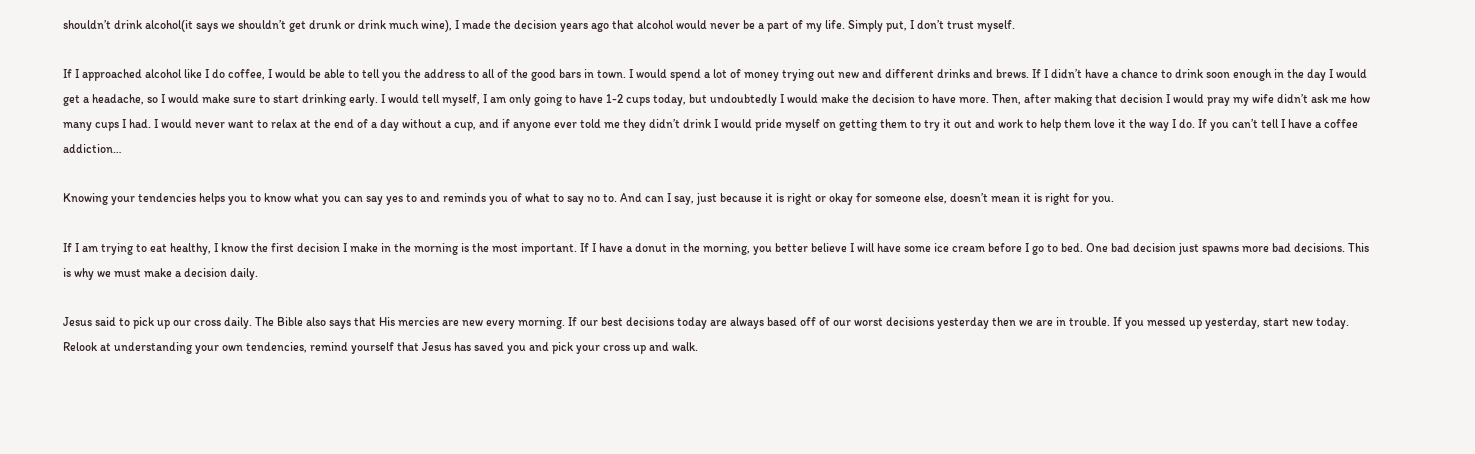shouldn’t drink alcohol(it says we shouldn’t get drunk or drink much wine), I made the decision years ago that alcohol would never be a part of my life. Simply put, I don’t trust myself.

If I approached alcohol like I do coffee, I would be able to tell you the address to all of the good bars in town. I would spend a lot of money trying out new and different drinks and brews. If I didn’t have a chance to drink soon enough in the day I would get a headache, so I would make sure to start drinking early. I would tell myself, I am only going to have 1-2 cups today, but undoubtedly I would make the decision to have more. Then, after making that decision I would pray my wife didn’t ask me how many cups I had. I would never want to relax at the end of a day without a cup, and if anyone ever told me they didn’t drink I would pride myself on getting them to try it out and work to help them love it the way I do. If you can’t tell I have a coffee addiction…

Knowing your tendencies helps you to know what you can say yes to and reminds you of what to say no to. And can I say, just because it is right or okay for someone else, doesn’t mean it is right for you.

If I am trying to eat healthy, I know the first decision I make in the morning is the most important. If I have a donut in the morning, you better believe I will have some ice cream before I go to bed. One bad decision just spawns more bad decisions. This is why we must make a decision daily.

Jesus said to pick up our cross daily. The Bible also says that His mercies are new every morning. If our best decisions today are always based off of our worst decisions yesterday then we are in trouble. If you messed up yesterday, start new today. Relook at understanding your own tendencies, remind yourself that Jesus has saved you and pick your cross up and walk.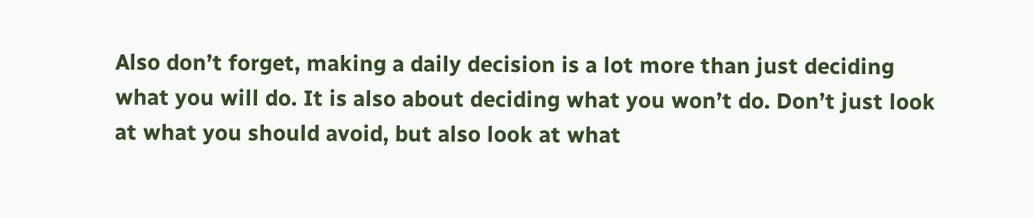Also don’t forget, making a daily decision is a lot more than just deciding what you will do. It is also about deciding what you won’t do. Don’t just look at what you should avoid, but also look at what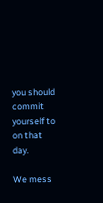you should commit yourself to on that day.

We mess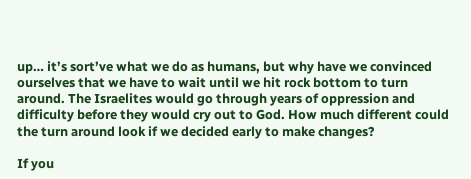up… it’s sort’ve what we do as humans, but why have we convinced ourselves that we have to wait until we hit rock bottom to turn around. The Israelites would go through years of oppression and difficulty before they would cry out to God. How much different could the turn around look if we decided early to make changes?

If you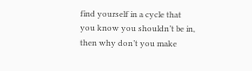find yourself in a cycle that you know you shouldn’t be in, then why don’t you make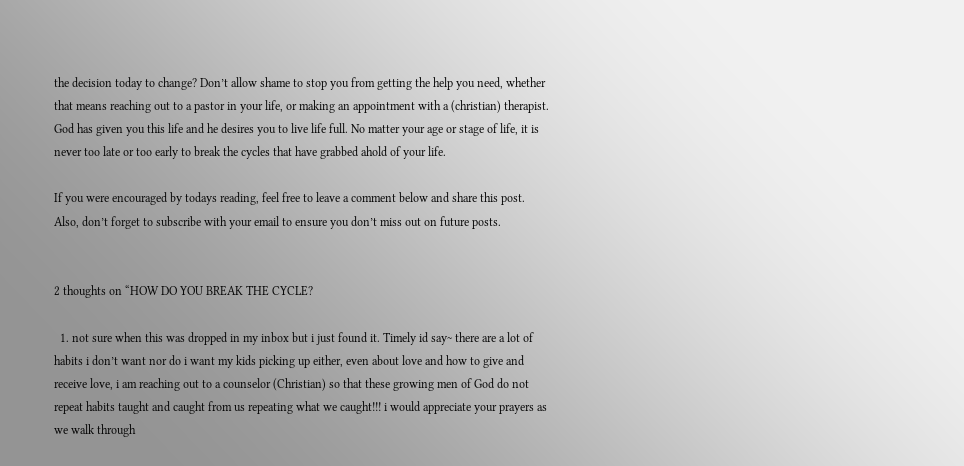the decision today to change? Don’t allow shame to stop you from getting the help you need, whether that means reaching out to a pastor in your life, or making an appointment with a (christian) therapist. God has given you this life and he desires you to live life full. No matter your age or stage of life, it is never too late or too early to break the cycles that have grabbed ahold of your life.

If you were encouraged by todays reading, feel free to leave a comment below and share this post. Also, don’t forget to subscribe with your email to ensure you don’t miss out on future posts.


2 thoughts on “HOW DO YOU BREAK THE CYCLE?

  1. not sure when this was dropped in my inbox but i just found it. Timely id say~ there are a lot of habits i don’t want nor do i want my kids picking up either, even about love and how to give and receive love, i am reaching out to a counselor (Christian) so that these growing men of God do not repeat habits taught and caught from us repeating what we caught!!! i would appreciate your prayers as we walk through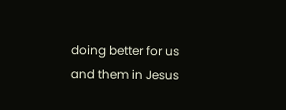doing better for us and them in Jesus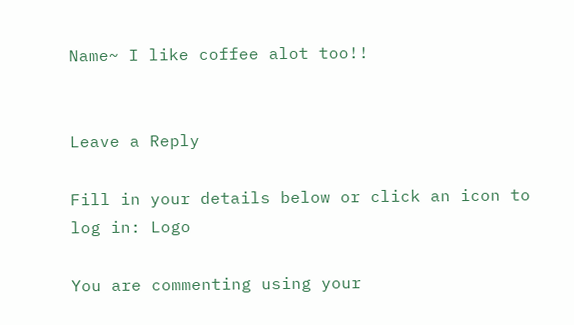Name~ I like coffee alot too!!


Leave a Reply

Fill in your details below or click an icon to log in: Logo

You are commenting using your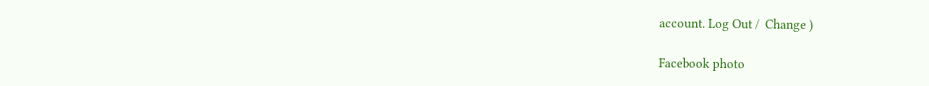account. Log Out /  Change )

Facebook photo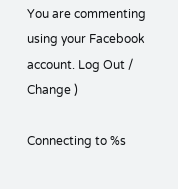You are commenting using your Facebook account. Log Out /  Change )

Connecting to %s